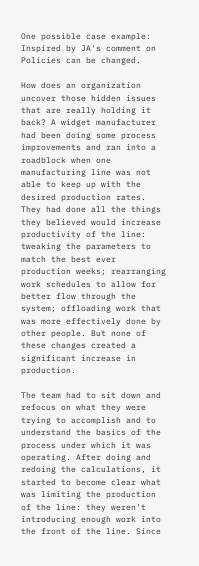One possible case example: Inspired by JA's comment on Policies can be changed.

How does an organization uncover those hidden issues that are really holding it back? A widget manufacturer had been doing some process improvements and ran into a roadblock when one manufacturing line was not able to keep up with the desired production rates. They had done all the things they believed would increase productivity of the line: tweaking the parameters to match the best ever production weeks; rearranging work schedules to allow for better flow through the system; offloading work that was more effectively done by other people. But none of these changes created a significant increase in production.

The team had to sit down and refocus on what they were trying to accomplish and to understand the basics of the process under which it was operating. After doing and redoing the calculations, it started to become clear what was limiting the production of the line: they weren't introducing enough work into the front of the line. Since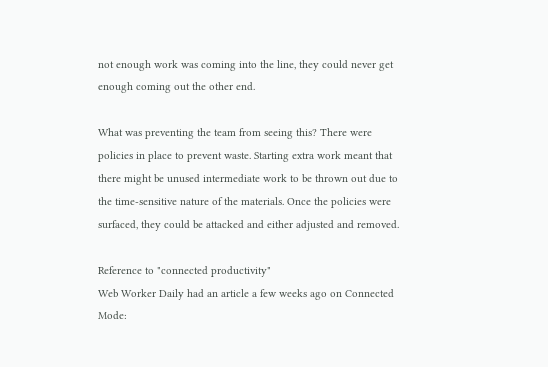not enough work was coming into the line, they could never get enough coming out the other end.

What was preventing the team from seeing this? There were policies in place to prevent waste. Starting extra work meant that there might be unused intermediate work to be thrown out due to the time-sensitive nature of the materials. Once the policies were surfaced, they could be attacked and either adjusted and removed.

Reference to "connected productivity"
Web Worker Daily had an article a few weeks ago on Connected Mode: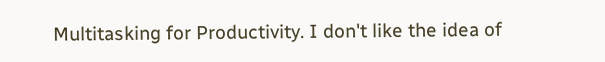Multitasking for Productivity. I don't like the idea of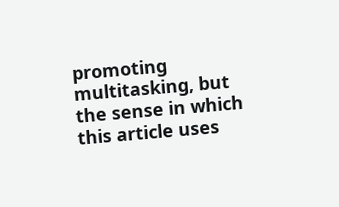promoting multitasking, but the sense in which this article uses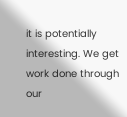it is potentially interesting. We get work done through our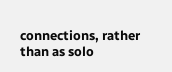connections, rather than as solo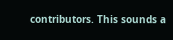contributors. This sounds a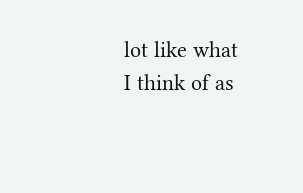lot like what I think of as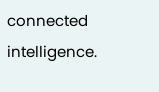connected intelligence.